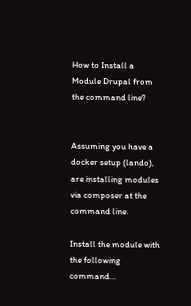How to Install a Module Drupal from the command line?


Assuming you have a docker setup (lando), are installing modules via composer at the command line.

Install the module with the following command…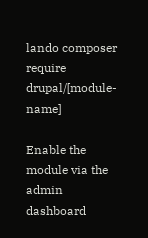lando composer require drupal/[module-name]

Enable the module via the admin dashboard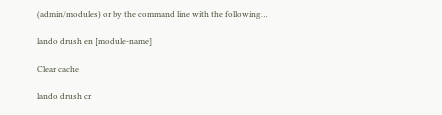(admin/modules) or by the command line with the following…

lando drush en [module-name]

Clear cache

lando drush cr